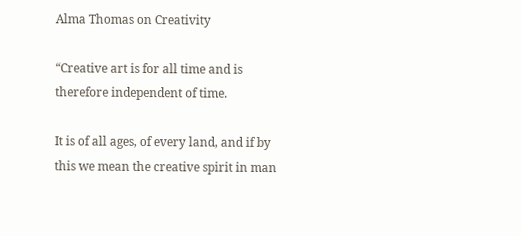Alma Thomas on Creativity

“Creative art is for all time and is therefore independent of time.

It is of all ages, of every land, and if by this we mean the creative spirit in man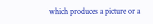which produces a picture or a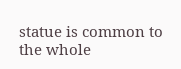statue is common to the whole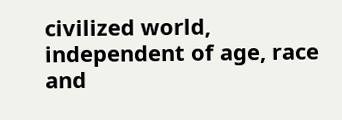civilized world, independent of age, race and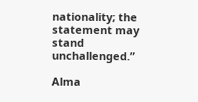nationality; the statement may stand unchallenged.”

Alma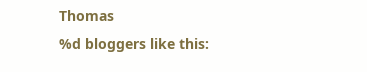Thomas
%d bloggers like this: